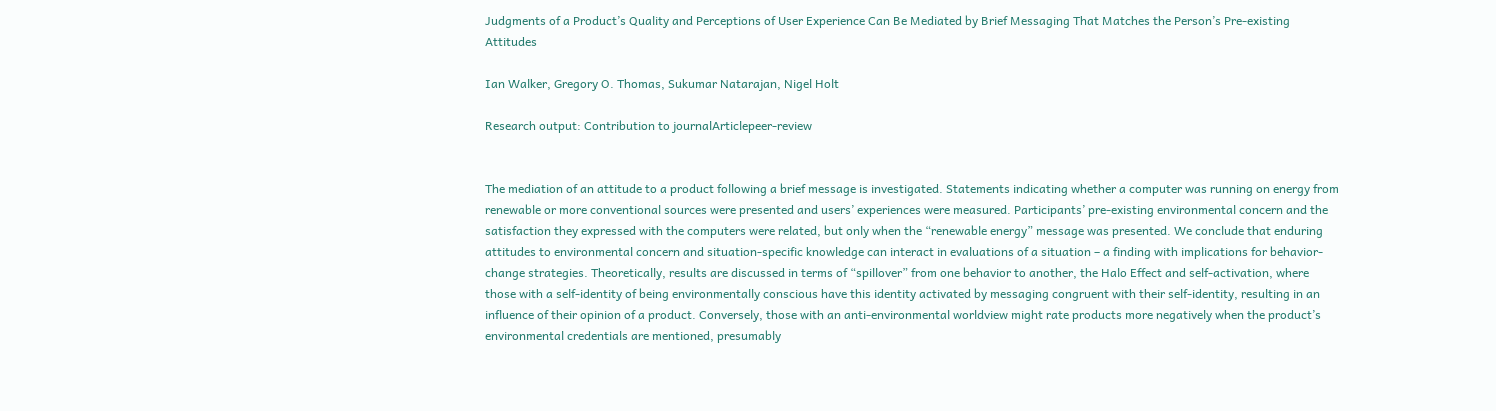Judgments of a Product’s Quality and Perceptions of User Experience Can Be Mediated by Brief Messaging That Matches the Person’s Pre-existing Attitudes

Ian Walker, Gregory O. Thomas, Sukumar Natarajan, Nigel Holt

Research output: Contribution to journalArticlepeer-review


The mediation of an attitude to a product following a brief message is investigated. Statements indicating whether a computer was running on energy from renewable or more conventional sources were presented and users’ experiences were measured. Participants’ pre-existing environmental concern and the satisfaction they expressed with the computers were related, but only when the “renewable energy” message was presented. We conclude that enduring attitudes to environmental concern and situation-specific knowledge can interact in evaluations of a situation – a finding with implications for behavior-change strategies. Theoretically, results are discussed in terms of “spillover” from one behavior to another, the Halo Effect and self-activation, where those with a self-identity of being environmentally conscious have this identity activated by messaging congruent with their self-identity, resulting in an influence of their opinion of a product. Conversely, those with an anti-environmental worldview might rate products more negatively when the product’s environmental credentials are mentioned, presumably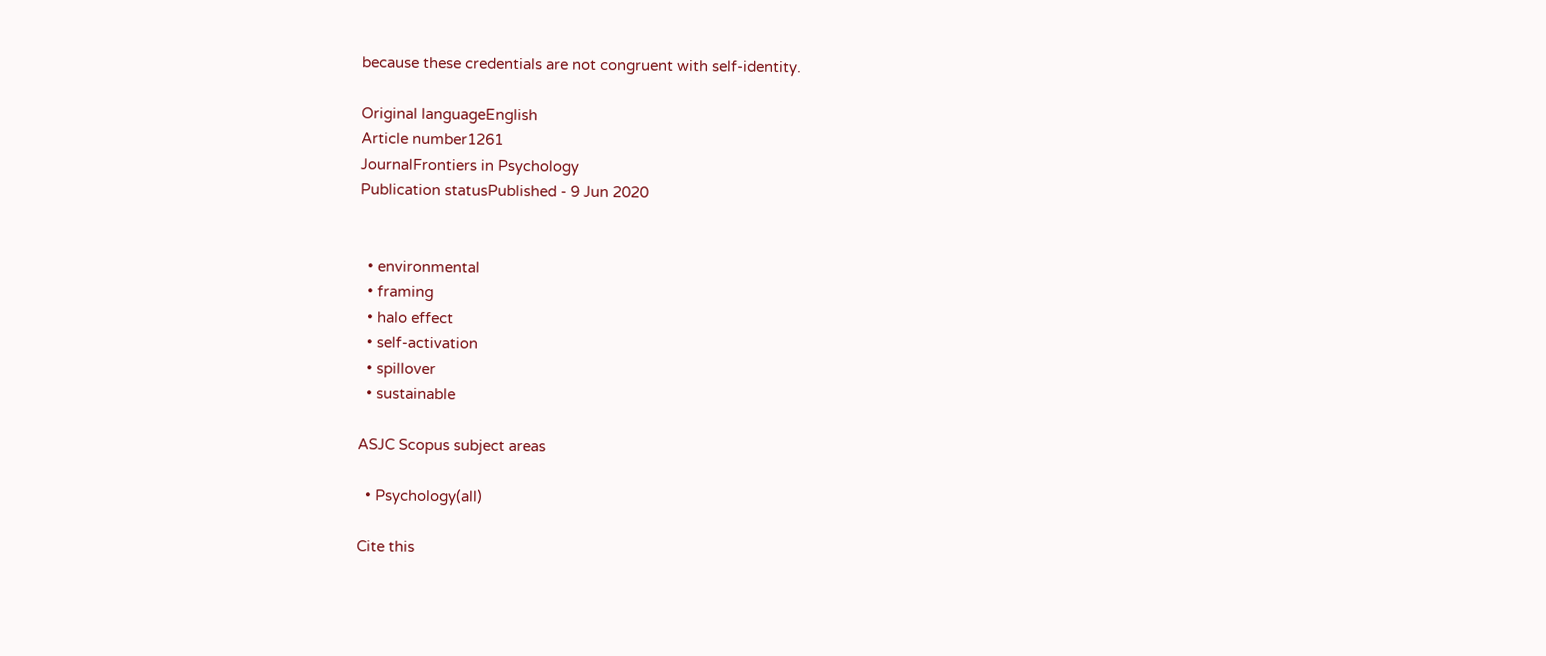because these credentials are not congruent with self-identity.

Original languageEnglish
Article number1261
JournalFrontiers in Psychology
Publication statusPublished - 9 Jun 2020


  • environmental
  • framing
  • halo effect
  • self-activation
  • spillover
  • sustainable

ASJC Scopus subject areas

  • Psychology(all)

Cite this